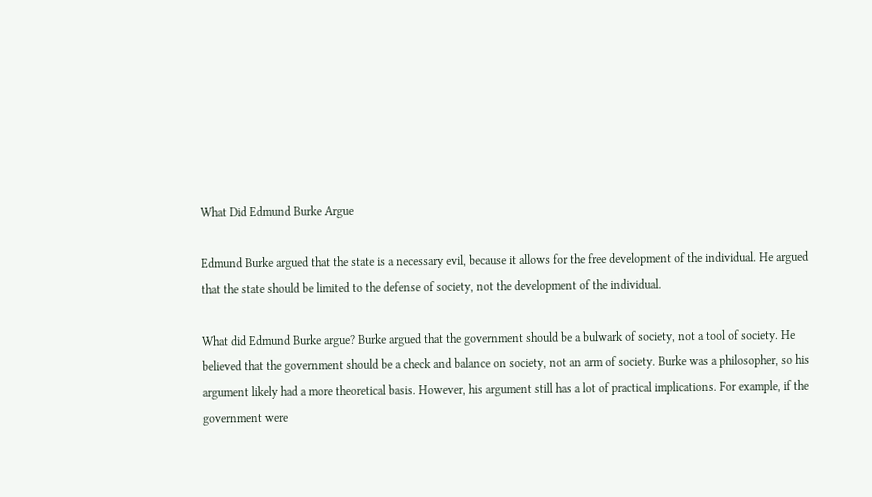What Did Edmund Burke Argue

Edmund Burke argued that the state is a necessary evil, because it allows for the free development of the individual. He argued that the state should be limited to the defense of society, not the development of the individual.

What did Edmund Burke argue? Burke argued that the government should be a bulwark of society, not a tool of society. He believed that the government should be a check and balance on society, not an arm of society. Burke was a philosopher, so his argument likely had a more theoretical basis. However, his argument still has a lot of practical implications. For example, if the government were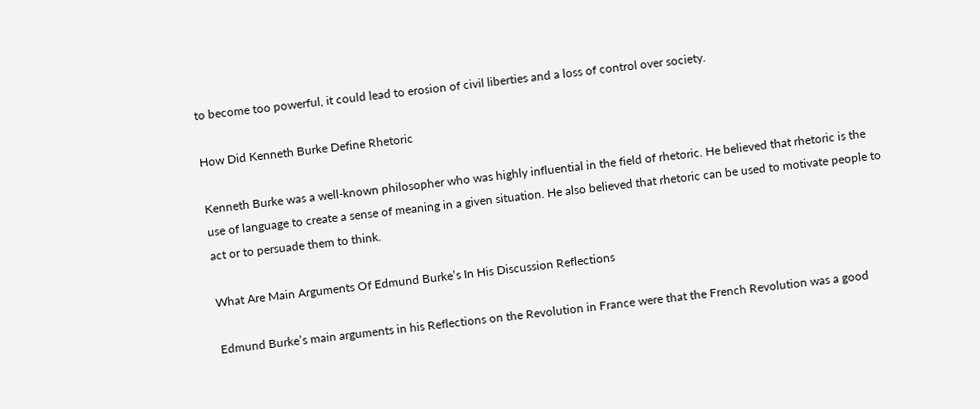to become too powerful, it could lead to erosion of civil liberties and a loss of control over society.

How Did Kenneth Burke Define Rhetoric

Kenneth Burke was a well-known philosopher who was highly influential in the field of rhetoric. He believed that rhetoric is the use of language to create a sense of meaning in a given situation. He also believed that rhetoric can be used to motivate people to act or to persuade them to think.

What Are Main Arguments Of Edmund Burke’s In His Discussion Reflections

Edmund Burke’s main arguments in his Reflections on the Revolution in France were that the French Revolution was a good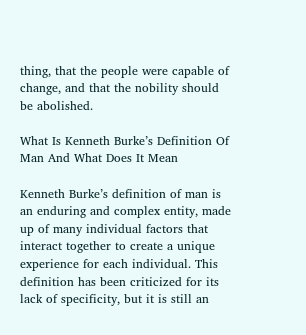thing, that the people were capable of change, and that the nobility should be abolished.

What Is Kenneth Burke’s Definition Of Man And What Does It Mean

Kenneth Burke’s definition of man is an enduring and complex entity, made up of many individual factors that interact together to create a unique experience for each individual. This definition has been criticized for its lack of specificity, but it is still an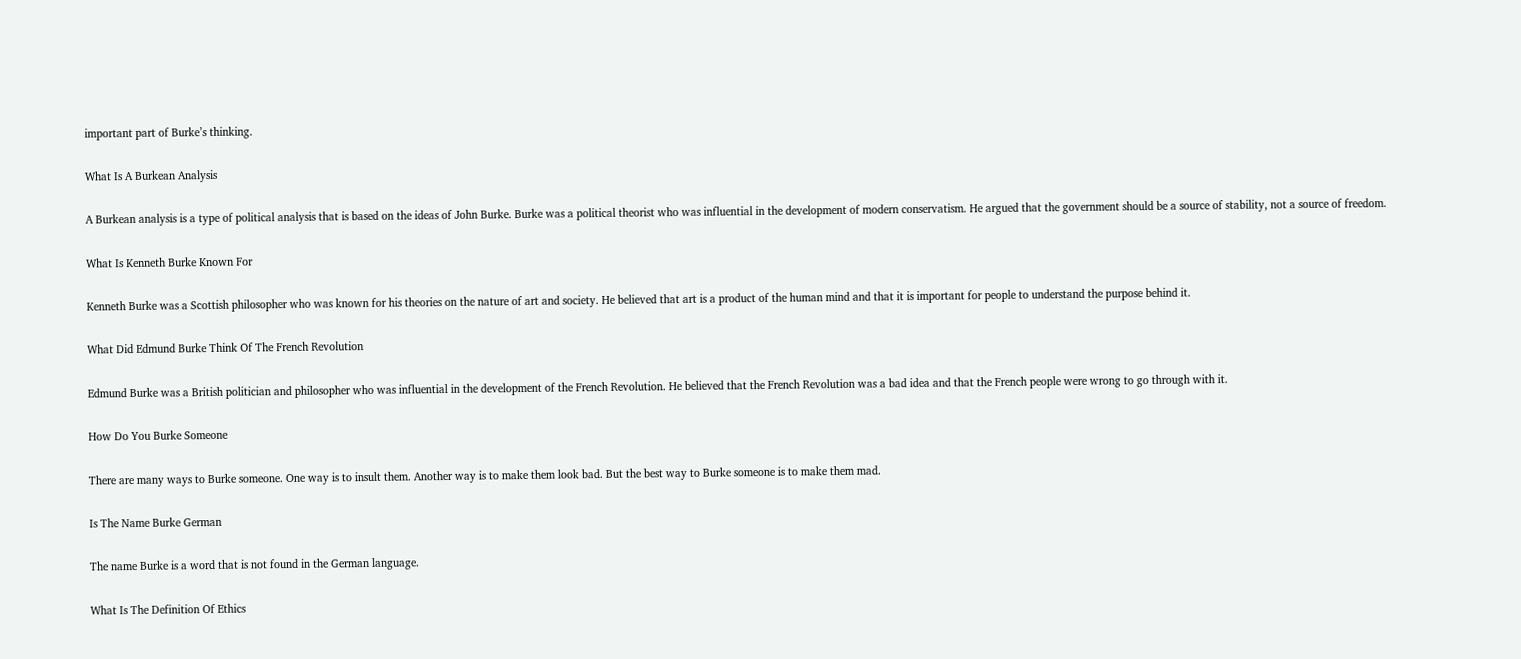important part of Burke’s thinking.

What Is A Burkean Analysis

A Burkean analysis is a type of political analysis that is based on the ideas of John Burke. Burke was a political theorist who was influential in the development of modern conservatism. He argued that the government should be a source of stability, not a source of freedom.

What Is Kenneth Burke Known For

Kenneth Burke was a Scottish philosopher who was known for his theories on the nature of art and society. He believed that art is a product of the human mind and that it is important for people to understand the purpose behind it.

What Did Edmund Burke Think Of The French Revolution

Edmund Burke was a British politician and philosopher who was influential in the development of the French Revolution. He believed that the French Revolution was a bad idea and that the French people were wrong to go through with it.

How Do You Burke Someone

There are many ways to Burke someone. One way is to insult them. Another way is to make them look bad. But the best way to Burke someone is to make them mad.

Is The Name Burke German

The name Burke is a word that is not found in the German language.

What Is The Definition Of Ethics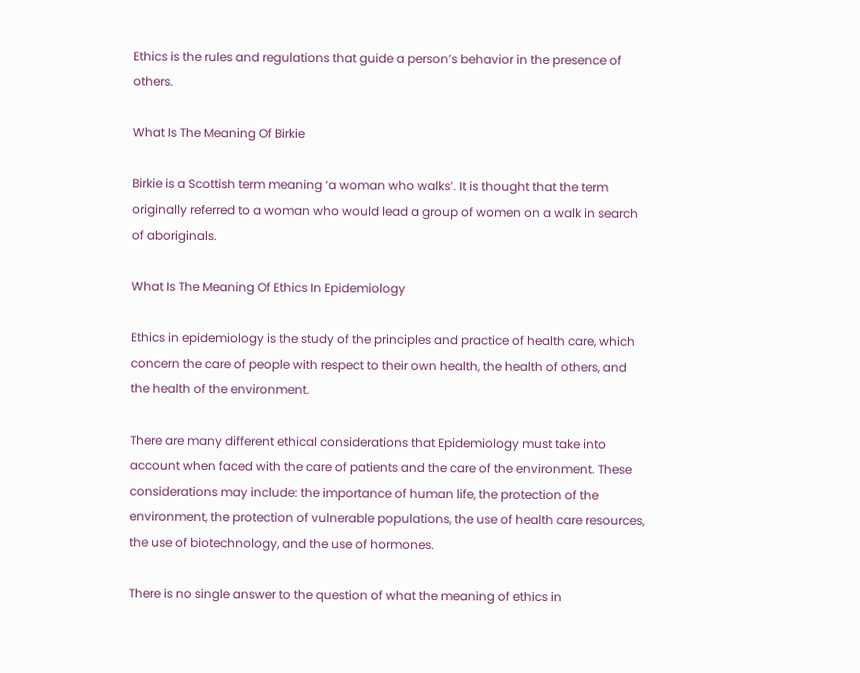Ethics is the rules and regulations that guide a person’s behavior in the presence of others.

What Is The Meaning Of Birkie

Birkie is a Scottish term meaning ‘a woman who walks’. It is thought that the term originally referred to a woman who would lead a group of women on a walk in search of aboriginals.

What Is The Meaning Of Ethics In Epidemiology

Ethics in epidemiology is the study of the principles and practice of health care, which concern the care of people with respect to their own health, the health of others, and the health of the environment.

There are many different ethical considerations that Epidemiology must take into account when faced with the care of patients and the care of the environment. These considerations may include: the importance of human life, the protection of the environment, the protection of vulnerable populations, the use of health care resources, the use of biotechnology, and the use of hormones.

There is no single answer to the question of what the meaning of ethics in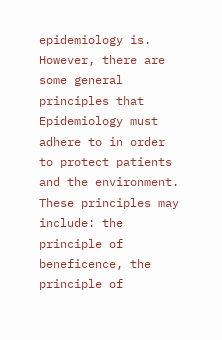epidemiology is. However, there are some general principles that Epidemiology must adhere to in order to protect patients and the environment. These principles may include: the principle of beneficence, the principle of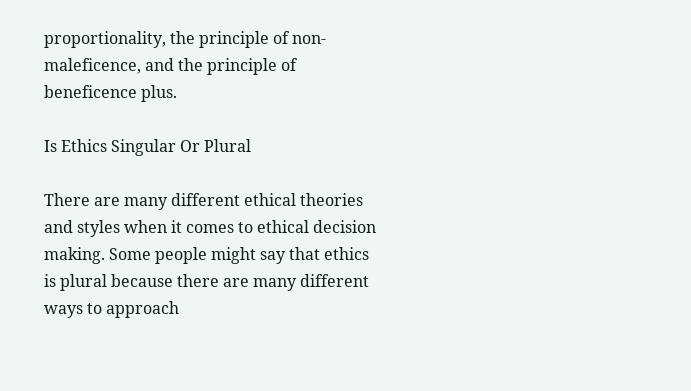proportionality, the principle of non-maleficence, and the principle of beneficence plus.

Is Ethics Singular Or Plural

There are many different ethical theories and styles when it comes to ethical decision making. Some people might say that ethics is plural because there are many different ways to approach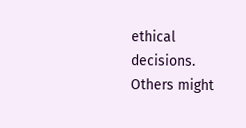ethical decisions. Others might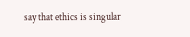say that ethics is singular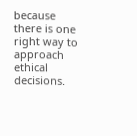because there is one right way to approach ethical decisions.